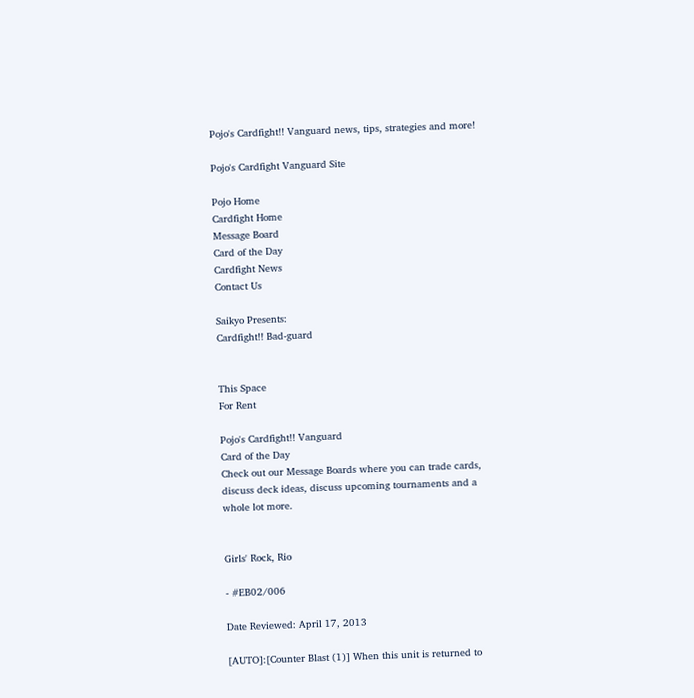Pojo's Cardfight!! Vanguard news, tips, strategies and more!

Pojo's Cardfight Vanguard Site

Pojo Home
Cardfight Home
Message Board
Card of the Day
Cardfight News
Contact Us

Saikyo Presents:
Cardfight!! Bad-guard


This Space
For Rent

Pojo's Cardfight!! Vanguard
Card of the Day
Check out our Message Boards where you can trade cards, discuss deck ideas, discuss upcoming tournaments and a whole lot more.


Girls' Rock, Rio

- #EB02/006

Date Reviewed: April 17, 2013

[AUTO]:[Counter Blast (1)] When this unit is returned to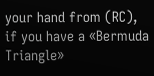your hand from (RC), if you have a «Bermuda Triangle»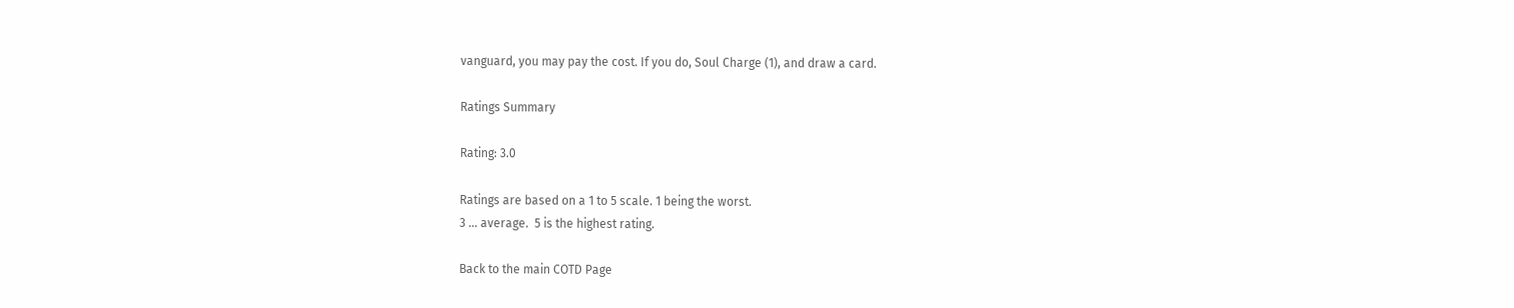vanguard, you may pay the cost. If you do, Soul Charge (1), and draw a card.

Ratings Summary

Rating: 3.0

Ratings are based on a 1 to 5 scale. 1 being the worst.
3 ... average.  5 is the highest rating.

Back to the main COTD Page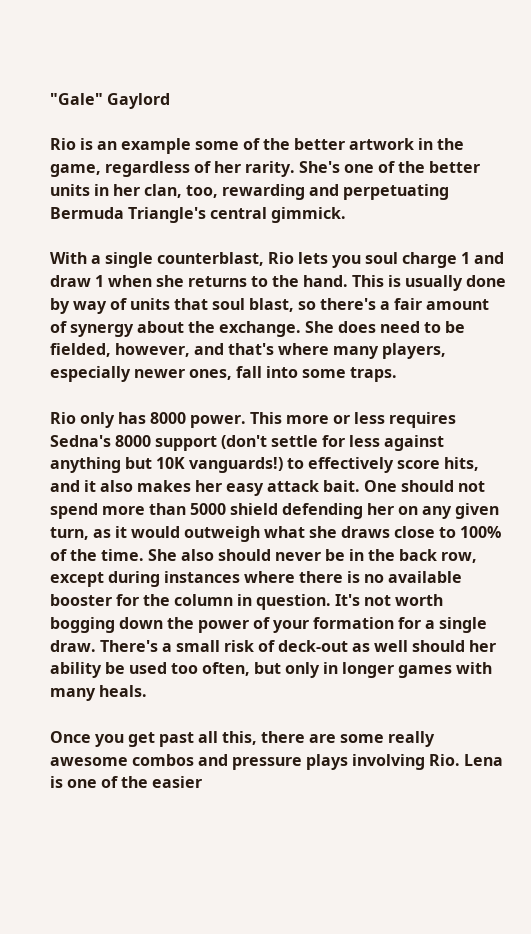"Gale" Gaylord

Rio is an example some of the better artwork in the game, regardless of her rarity. She's one of the better units in her clan, too, rewarding and perpetuating Bermuda Triangle's central gimmick.

With a single counterblast, Rio lets you soul charge 1 and draw 1 when she returns to the hand. This is usually done by way of units that soul blast, so there's a fair amount of synergy about the exchange. She does need to be fielded, however, and that's where many players, especially newer ones, fall into some traps.

Rio only has 8000 power. This more or less requires Sedna's 8000 support (don't settle for less against anything but 10K vanguards!) to effectively score hits, and it also makes her easy attack bait. One should not spend more than 5000 shield defending her on any given turn, as it would outweigh what she draws close to 100% of the time. She also should never be in the back row, except during instances where there is no available booster for the column in question. It's not worth bogging down the power of your formation for a single draw. There's a small risk of deck-out as well should her ability be used too often, but only in longer games with many heals.

Once you get past all this, there are some really awesome combos and pressure plays involving Rio. Lena is one of the easier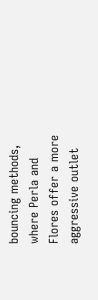bouncing methods, where Perla and Flores offer a more aggressive outlet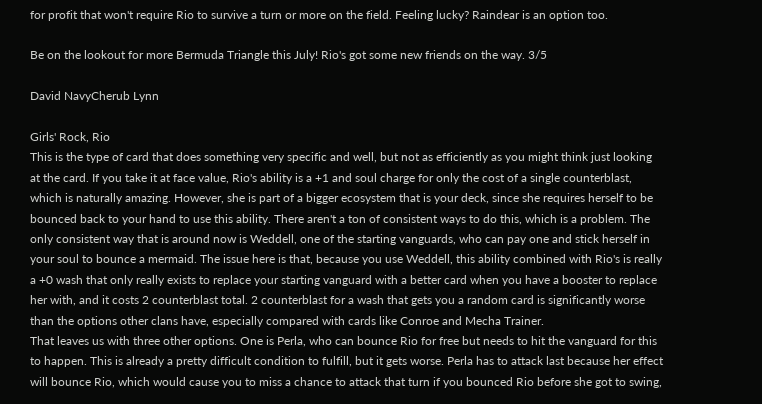for profit that won't require Rio to survive a turn or more on the field. Feeling lucky? Raindear is an option too.

Be on the lookout for more Bermuda Triangle this July! Rio's got some new friends on the way. 3/5

David NavyCherub Lynn

Girls' Rock, Rio
This is the type of card that does something very specific and well, but not as efficiently as you might think just looking at the card. If you take it at face value, Rio's ability is a +1 and soul charge for only the cost of a single counterblast, which is naturally amazing. However, she is part of a bigger ecosystem that is your deck, since she requires herself to be bounced back to your hand to use this ability. There aren't a ton of consistent ways to do this, which is a problem. The only consistent way that is around now is Weddell, one of the starting vanguards, who can pay one and stick herself in your soul to bounce a mermaid. The issue here is that, because you use Weddell, this ability combined with Rio's is really a +0 wash that only really exists to replace your starting vanguard with a better card when you have a booster to replace her with, and it costs 2 counterblast total. 2 counterblast for a wash that gets you a random card is significantly worse than the options other clans have, especially compared with cards like Conroe and Mecha Trainer.
That leaves us with three other options. One is Perla, who can bounce Rio for free but needs to hit the vanguard for this to happen. This is already a pretty difficult condition to fulfill, but it gets worse. Perla has to attack last because her effect will bounce Rio, which would cause you to miss a chance to attack that turn if you bounced Rio before she got to swing,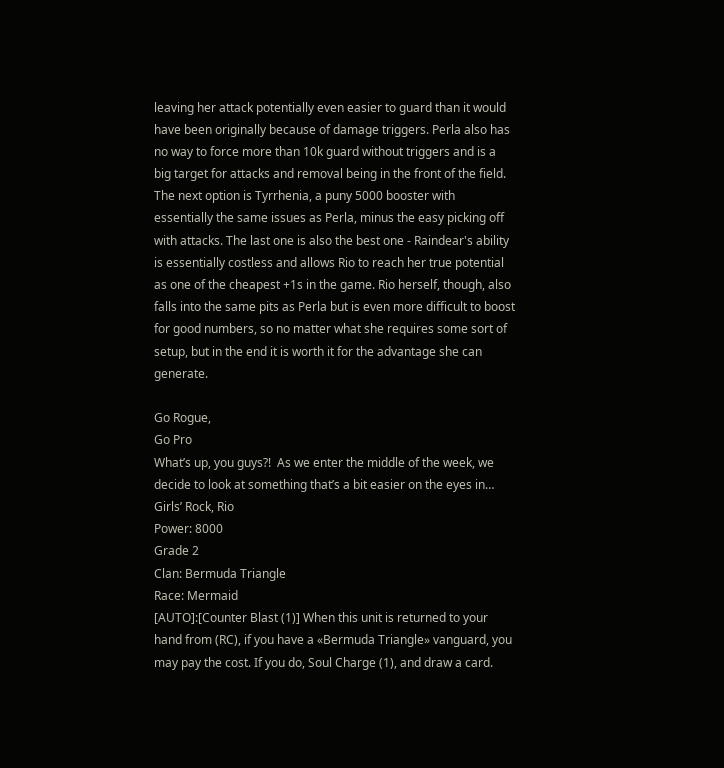leaving her attack potentially even easier to guard than it would have been originally because of damage triggers. Perla also has no way to force more than 10k guard without triggers and is a big target for attacks and removal being in the front of the field. The next option is Tyrrhenia, a puny 5000 booster with essentially the same issues as Perla, minus the easy picking off with attacks. The last one is also the best one - Raindear's ability is essentially costless and allows Rio to reach her true potential as one of the cheapest +1s in the game. Rio herself, though, also falls into the same pits as Perla but is even more difficult to boost for good numbers, so no matter what she requires some sort of setup, but in the end it is worth it for the advantage she can generate.

Go Rogue,
Go Pro
What’s up, you guys?!  As we enter the middle of the week, we decide to look at something that’s a bit easier on the eyes in…
Girls’ Rock, Rio
Power: 8000
Grade 2
Clan: Bermuda Triangle
Race: Mermaid
[AUTO]:[Counter Blast (1)] When this unit is returned to your hand from (RC), if you have a «Bermuda Triangle» vanguard, you may pay the cost. If you do, Soul Charge (1), and draw a card.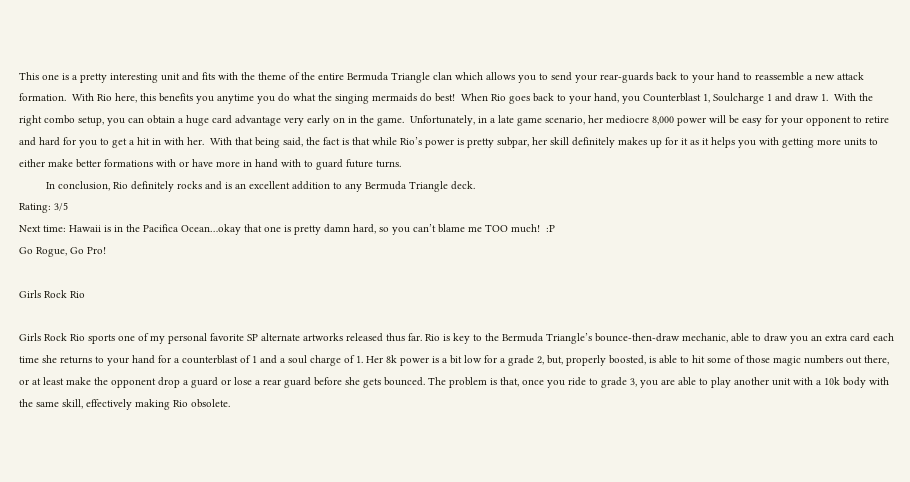This one is a pretty interesting unit and fits with the theme of the entire Bermuda Triangle clan which allows you to send your rear-guards back to your hand to reassemble a new attack formation.  With Rio here, this benefits you anytime you do what the singing mermaids do best!  When Rio goes back to your hand, you Counterblast 1, Soulcharge 1 and draw 1.  With the right combo setup, you can obtain a huge card advantage very early on in the game.  Unfortunately, in a late game scenario, her mediocre 8,000 power will be easy for your opponent to retire and hard for you to get a hit in with her.  With that being said, the fact is that while Rio’s power is pretty subpar, her skill definitely makes up for it as it helps you with getting more units to either make better formations with or have more in hand with to guard future turns.
         In conclusion, Rio definitely rocks and is an excellent addition to any Bermuda Triangle deck.
Rating: 3/5
Next time: Hawaii is in the Pacifica Ocean…okay that one is pretty damn hard, so you can’t blame me TOO much!  :P
Go Rogue, Go Pro!

Girls Rock Rio

Girls Rock Rio sports one of my personal favorite SP alternate artworks released thus far. Rio is key to the Bermuda Triangle’s bounce-then-draw mechanic, able to draw you an extra card each time she returns to your hand for a counterblast of 1 and a soul charge of 1. Her 8k power is a bit low for a grade 2, but, properly boosted, is able to hit some of those magic numbers out there, or at least make the opponent drop a guard or lose a rear guard before she gets bounced. The problem is that, once you ride to grade 3, you are able to play another unit with a 10k body with the same skill, effectively making Rio obsolete.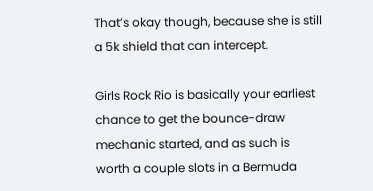That’s okay though, because she is still a 5k shield that can intercept.

Girls Rock Rio is basically your earliest chance to get the bounce-draw mechanic started, and as such is worth a couple slots in a Bermuda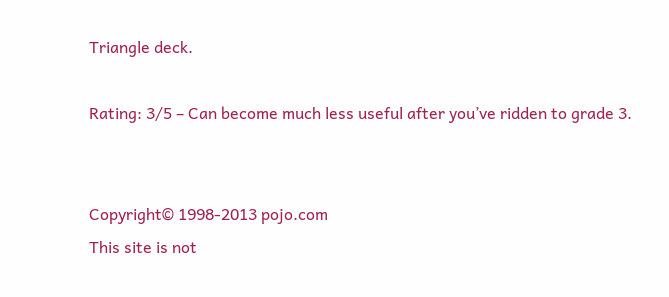Triangle deck.

Rating: 3/5 – Can become much less useful after you’ve ridden to grade 3.


Copyright© 1998-2013 pojo.com
This site is not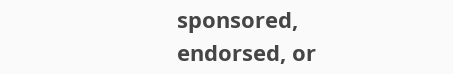sponsored, endorsed, or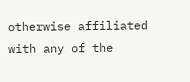otherwise affiliated with any of the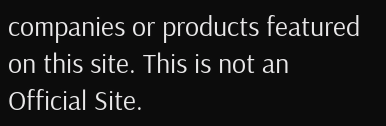companies or products featured on this site. This is not an Official Site.